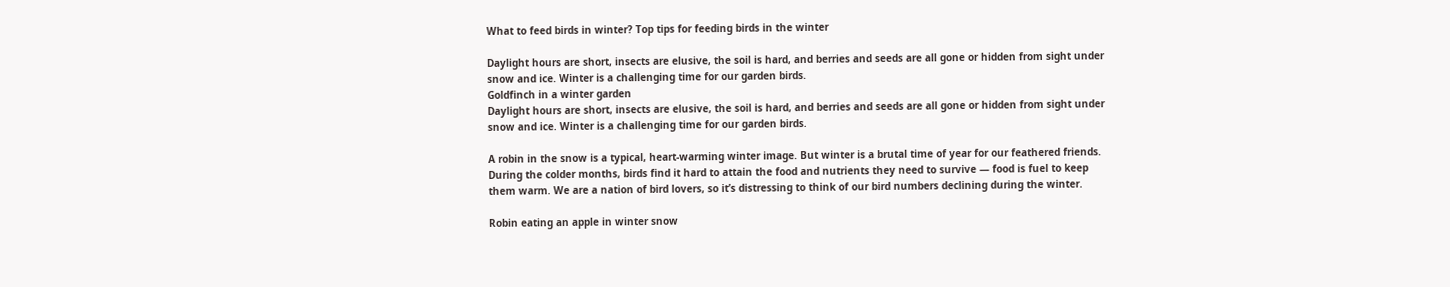What to feed birds in winter? Top tips for feeding birds in the winter

Daylight hours are short, insects are elusive, the soil is hard, and berries and seeds are all gone or hidden from sight under snow and ice. Winter is a challenging time for our garden birds.
Goldfinch in a winter garden
Daylight hours are short, insects are elusive, the soil is hard, and berries and seeds are all gone or hidden from sight under snow and ice. Winter is a challenging time for our garden birds.

A robin in the snow is a typical, heart-warming winter image. But winter is a brutal time of year for our feathered friends. During the colder months, birds find it hard to attain the food and nutrients they need to survive — food is fuel to keep them warm. We are a nation of bird lovers, so it’s distressing to think of our bird numbers declining during the winter.

Robin eating an apple in winter snow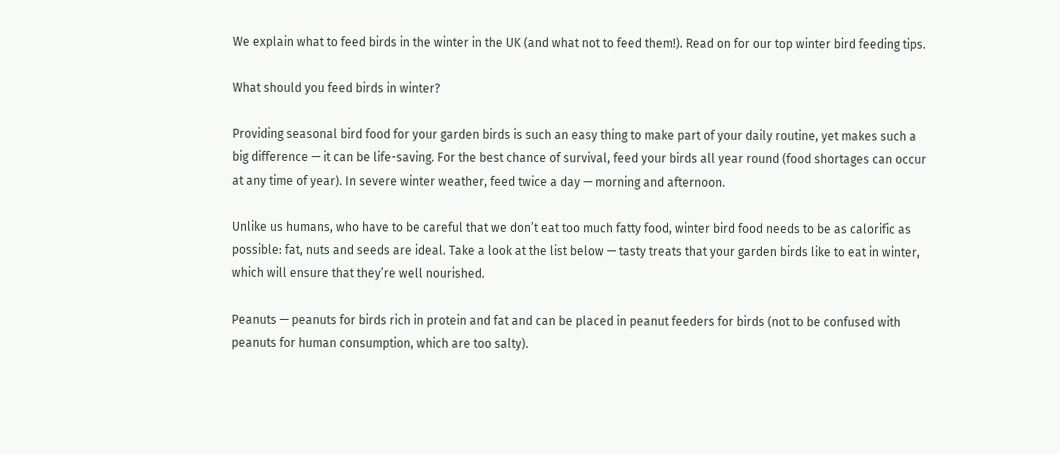We explain what to feed birds in the winter in the UK (and what not to feed them!). Read on for our top winter bird feeding tips.

What should you feed birds in winter?

Providing seasonal bird food for your garden birds is such an easy thing to make part of your daily routine, yet makes such a big difference — it can be life-saving. For the best chance of survival, feed your birds all year round (food shortages can occur at any time of year). In severe winter weather, feed twice a day — morning and afternoon.

Unlike us humans, who have to be careful that we don’t eat too much fatty food, winter bird food needs to be as calorific as possible: fat, nuts and seeds are ideal. Take a look at the list below — tasty treats that your garden birds like to eat in winter, which will ensure that they’re well nourished.

Peanuts — peanuts for birds rich in protein and fat and can be placed in peanut feeders for birds (not to be confused with peanuts for human consumption, which are too salty).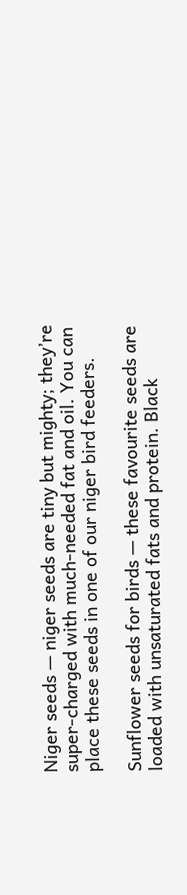Niger seeds — niger seeds are tiny but mighty; they’re super-charged with much-needed fat and oil. You can place these seeds in one of our niger bird feeders.

Sunflower seeds for birds — these favourite seeds are loaded with unsaturated fats and protein. Black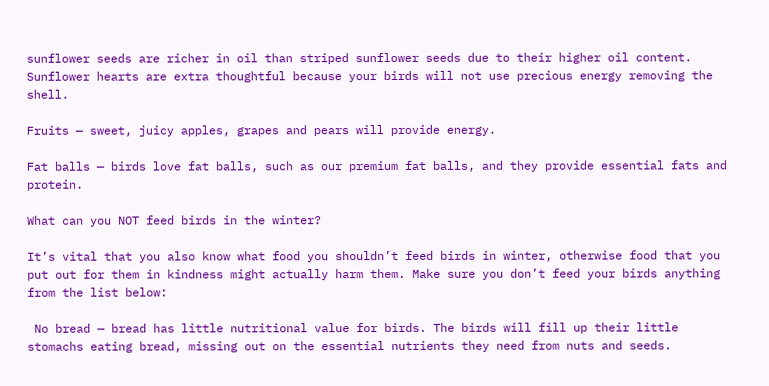sunflower seeds are richer in oil than striped sunflower seeds due to their higher oil content. Sunflower hearts are extra thoughtful because your birds will not use precious energy removing the shell.

Fruits — sweet, juicy apples, grapes and pears will provide energy.

Fat balls — birds love fat balls, such as our premium fat balls, and they provide essential fats and protein.

What can you NOT feed birds in the winter?

It’s vital that you also know what food you shouldn’t feed birds in winter, otherwise food that you put out for them in kindness might actually harm them. Make sure you don’t feed your birds anything from the list below:

 No bread — bread has little nutritional value for birds. The birds will fill up their little stomachs eating bread, missing out on the essential nutrients they need from nuts and seeds.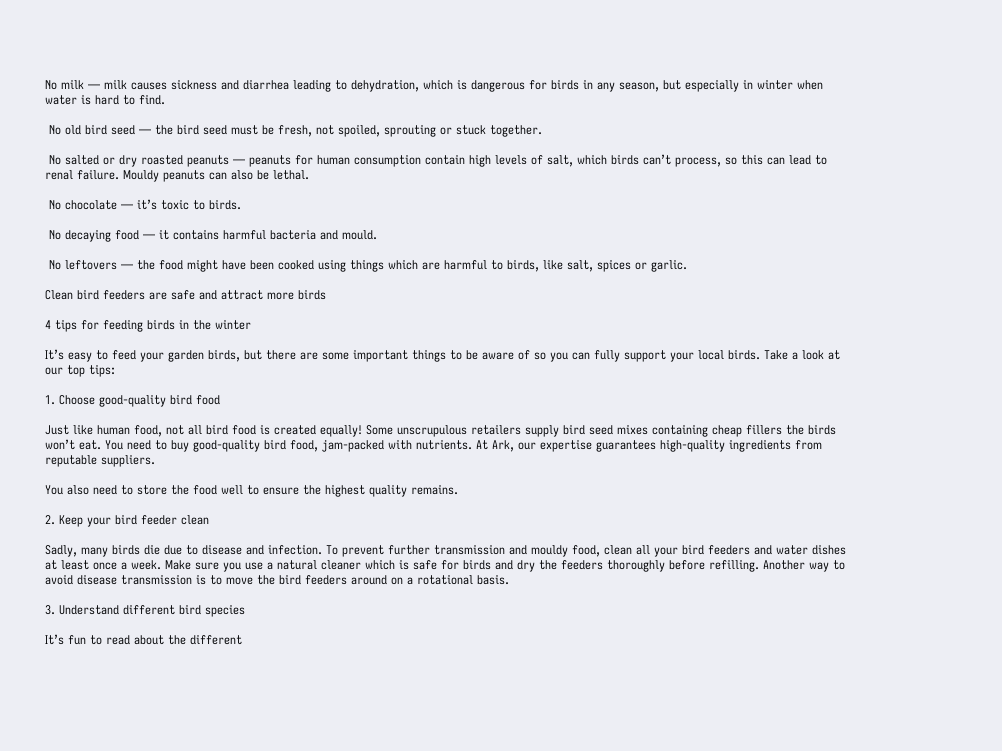No milk — milk causes sickness and diarrhea leading to dehydration, which is dangerous for birds in any season, but especially in winter when water is hard to find.

 No old bird seed — the bird seed must be fresh, not spoiled, sprouting or stuck together.

 No salted or dry roasted peanuts — peanuts for human consumption contain high levels of salt, which birds can’t process, so this can lead to renal failure. Mouldy peanuts can also be lethal.

 No chocolate — it’s toxic to birds.

 No decaying food — it contains harmful bacteria and mould.

 No leftovers — the food might have been cooked using things which are harmful to birds, like salt, spices or garlic.

Clean bird feeders are safe and attract more birds

4 tips for feeding birds in the winter

It’s easy to feed your garden birds, but there are some important things to be aware of so you can fully support your local birds. Take a look at our top tips:

1. Choose good-quality bird food

Just like human food, not all bird food is created equally! Some unscrupulous retailers supply bird seed mixes containing cheap fillers the birds won’t eat. You need to buy good-quality bird food, jam-packed with nutrients. At Ark, our expertise guarantees high-quality ingredients from reputable suppliers.

You also need to store the food well to ensure the highest quality remains.

2. Keep your bird feeder clean

Sadly, many birds die due to disease and infection. To prevent further transmission and mouldy food, clean all your bird feeders and water dishes at least once a week. Make sure you use a natural cleaner which is safe for birds and dry the feeders thoroughly before refilling. Another way to avoid disease transmission is to move the bird feeders around on a rotational basis.

3. Understand different bird species

It’s fun to read about the different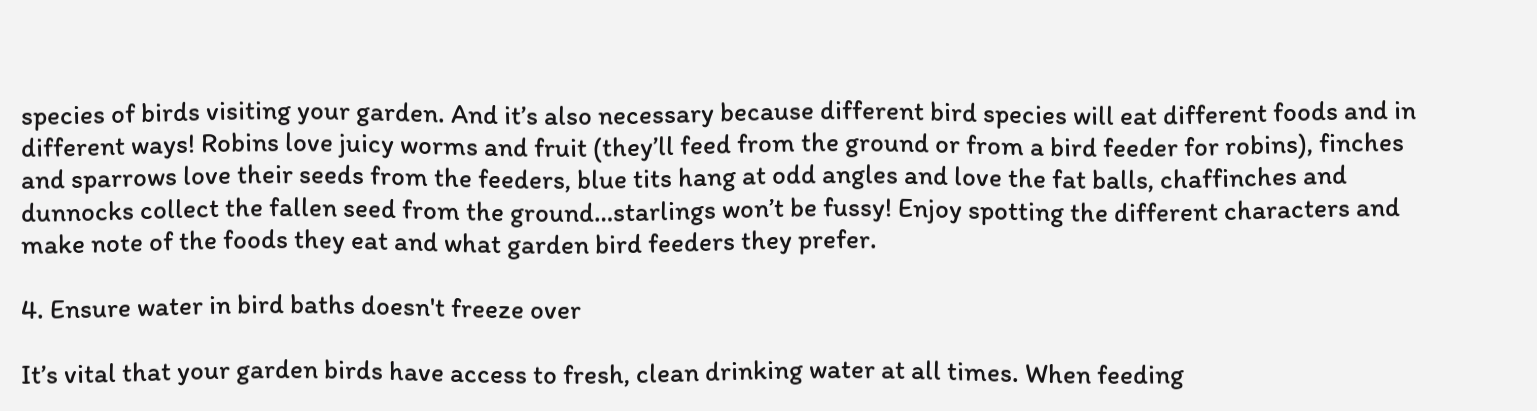species of birds visiting your garden. And it’s also necessary because different bird species will eat different foods and in different ways! Robins love juicy worms and fruit (they’ll feed from the ground or from a bird feeder for robins), finches and sparrows love their seeds from the feeders, blue tits hang at odd angles and love the fat balls, chaffinches and dunnocks collect the fallen seed from the ground…starlings won’t be fussy! Enjoy spotting the different characters and make note of the foods they eat and what garden bird feeders they prefer.

4. Ensure water in bird baths doesn't freeze over

It’s vital that your garden birds have access to fresh, clean drinking water at all times. When feeding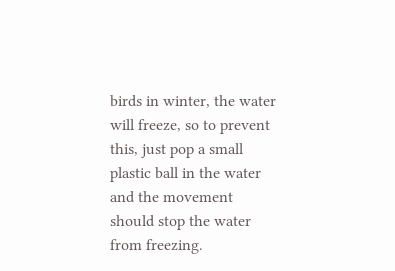birds in winter, the water will freeze, so to prevent this, just pop a small plastic ball in the water and the movement should stop the water from freezing.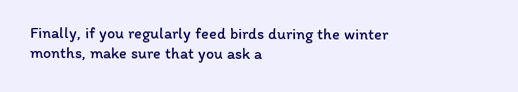Finally, if you regularly feed birds during the winter months, make sure that you ask a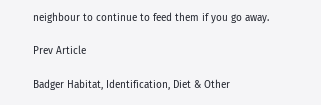neighbour to continue to feed them if you go away.

Prev Article

Badger Habitat, Identification, Diet & Other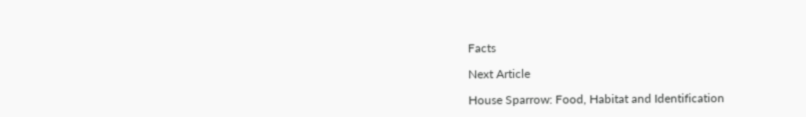Facts

Next Article

House Sparrow: Food, Habitat and Identification